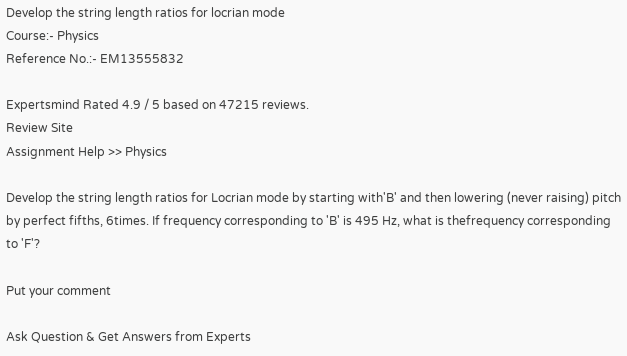Develop the string length ratios for locrian mode
Course:- Physics
Reference No.:- EM13555832

Expertsmind Rated 4.9 / 5 based on 47215 reviews.
Review Site
Assignment Help >> Physics

Develop the string length ratios for Locrian mode by starting with'B' and then lowering (never raising) pitch by perfect fifths, 6times. If frequency corresponding to 'B' is 495 Hz, what is thefrequency corresponding to 'F'?

Put your comment

Ask Question & Get Answers from Experts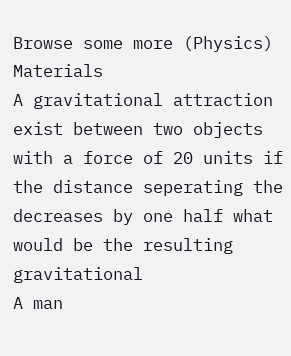Browse some more (Physics) Materials
A gravitational attraction exist between two objects with a force of 20 units if the distance seperating the decreases by one half what would be the resulting gravitational
A man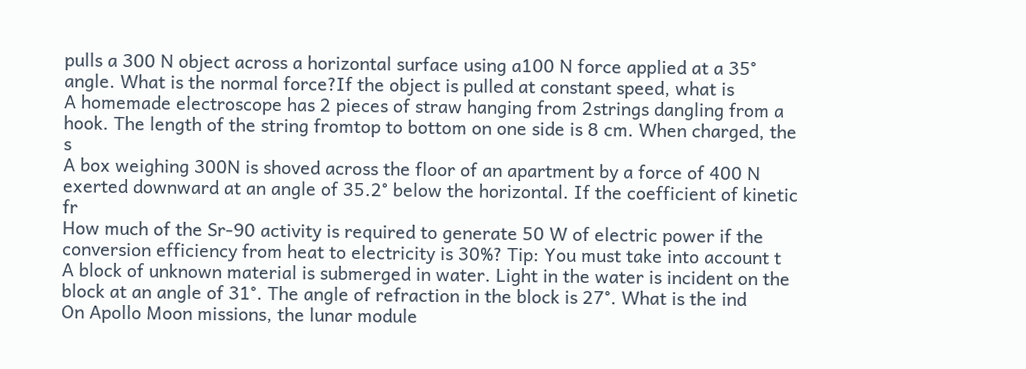pulls a 300 N object across a horizontal surface using a100 N force applied at a 35° angle. What is the normal force?If the object is pulled at constant speed, what is
A homemade electroscope has 2 pieces of straw hanging from 2strings dangling from a hook. The length of the string fromtop to bottom on one side is 8 cm. When charged, the s
A box weighing 300N is shoved across the floor of an apartment by a force of 400 N exerted downward at an angle of 35.2° below the horizontal. If the coefficient of kinetic fr
How much of the Sr-90 activity is required to generate 50 W of electric power if the conversion efficiency from heat to electricity is 30%? Tip: You must take into account t
A block of unknown material is submerged in water. Light in the water is incident on the block at an angle of 31°. The angle of refraction in the block is 27°. What is the ind
On Apollo Moon missions, the lunar module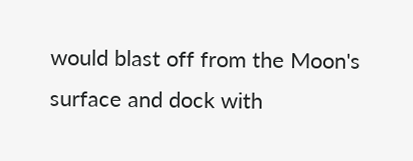would blast off from the Moon's surface and dock with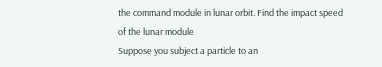the command module in lunar orbit. Find the impact speed of the lunar module
Suppose you subject a particle to an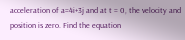acceleration of a=4i+3j and at t = 0, the velocity and position is zero. Find the equation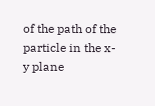of the path of the particle in the x-y plane